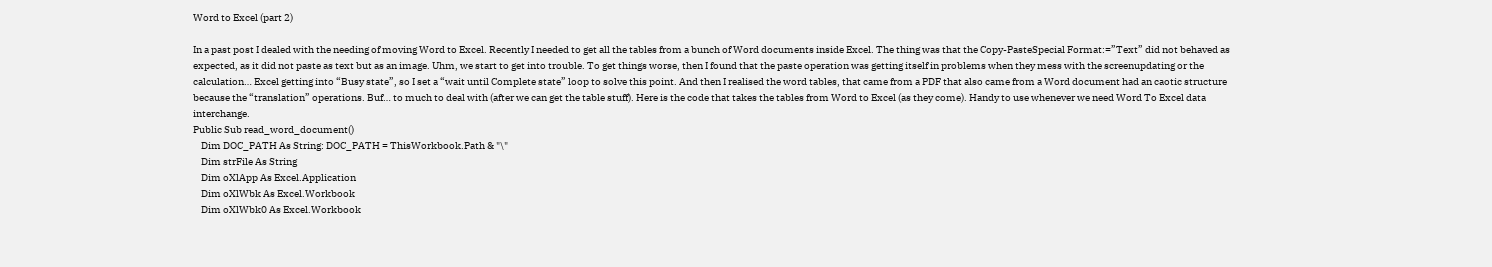Word to Excel (part 2)

In a past post I dealed with the needing of moving Word to Excel. Recently I needed to get all the tables from a bunch of Word documents inside Excel. The thing was that the Copy-PasteSpecial Format:=”Text” did not behaved as expected, as it did not paste as text but as an image. Uhm, we start to get into trouble. To get things worse, then I found that the paste operation was getting itself in problems when they mess with the screenupdating or the calculation… Excel getting into “Busy state”, so I set a “wait until Complete state” loop to solve this point. And then I realised the word tables, that came from a PDF that also came from a Word document had an caotic structure because the “translation” operations. Buf… to much to deal with (after we can get the table stuff). Here is the code that takes the tables from Word to Excel (as they come). Handy to use whenever we need Word To Excel data interchange.
Public Sub read_word_document()
    Dim DOC_PATH As String: DOC_PATH = ThisWorkbook.Path & "\"
    Dim strFile As String
    Dim oXlApp As Excel.Application
    Dim oXlWbk As Excel.Workbook
    Dim oXlWbk0 As Excel.Workbook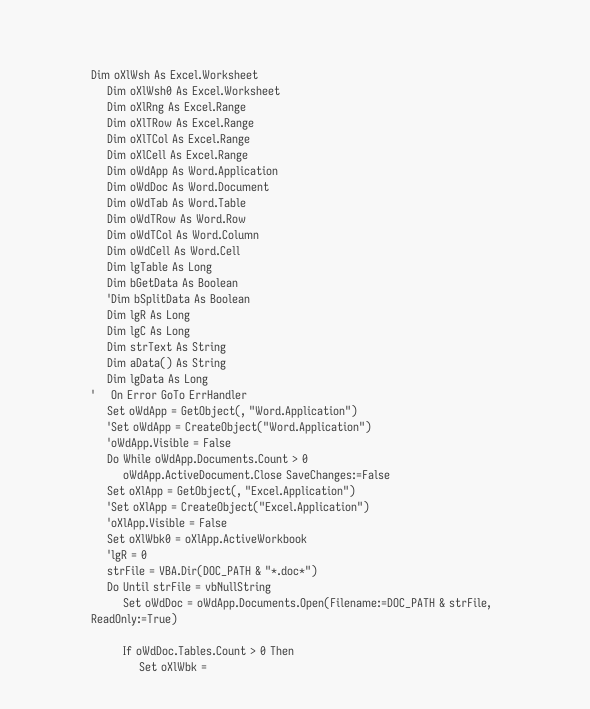Dim oXlWsh As Excel.Worksheet
    Dim oXlWsh0 As Excel.Worksheet
    Dim oXlRng As Excel.Range
    Dim oXlTRow As Excel.Range
    Dim oXlTCol As Excel.Range
    Dim oXlCell As Excel.Range
    Dim oWdApp As Word.Application
    Dim oWdDoc As Word.Document
    Dim oWdTab As Word.Table
    Dim oWdTRow As Word.Row
    Dim oWdTCol As Word.Column
    Dim oWdCell As Word.Cell
    Dim lgTable As Long
    Dim bGetData As Boolean
    'Dim bSplitData As Boolean
    Dim lgR As Long
    Dim lgC As Long
    Dim strText As String
    Dim aData() As String
    Dim lgData As Long
'    On Error GoTo ErrHandler
    Set oWdApp = GetObject(, "Word.Application")
    'Set oWdApp = CreateObject("Word.Application")
    'oWdApp.Visible = False
    Do While oWdApp.Documents.Count > 0
        oWdApp.ActiveDocument.Close SaveChanges:=False
    Set oXlApp = GetObject(, "Excel.Application")
    'Set oXlApp = CreateObject("Excel.Application")
    'oXlApp.Visible = False
    Set oXlWbk0 = oXlApp.ActiveWorkbook
    'lgR = 0
    strFile = VBA.Dir(DOC_PATH & "*.doc*")
    Do Until strFile = vbNullString
        Set oWdDoc = oWdApp.Documents.Open(Filename:=DOC_PATH & strFile, ReadOnly:=True)

        If oWdDoc.Tables.Count > 0 Then
            Set oXlWbk =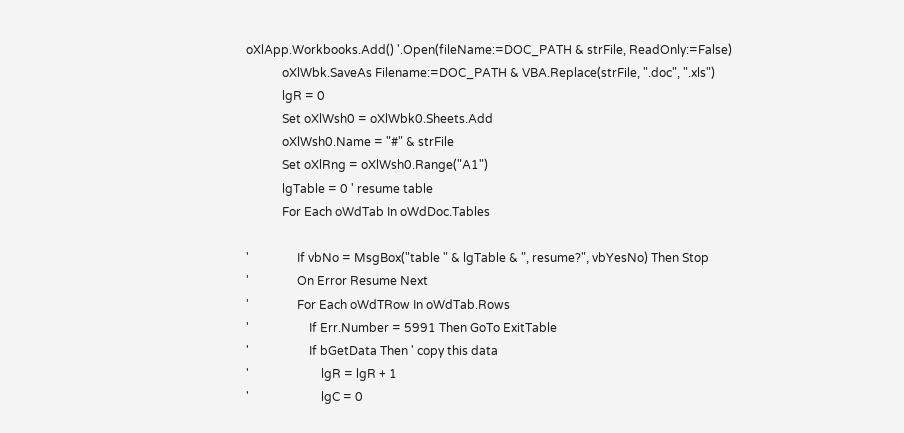oXlApp.Workbooks.Add() '.Open(fileName:=DOC_PATH & strFile, ReadOnly:=False)
            oXlWbk.SaveAs Filename:=DOC_PATH & VBA.Replace(strFile, ".doc", ".xls")
            lgR = 0
            Set oXlWsh0 = oXlWbk0.Sheets.Add
            oXlWsh0.Name = "#" & strFile
            Set oXlRng = oXlWsh0.Range("A1")
            lgTable = 0 ' resume table
            For Each oWdTab In oWdDoc.Tables

'                If vbNo = MsgBox("table " & lgTable & ", resume?", vbYesNo) Then Stop
'                On Error Resume Next
'                For Each oWdTRow In oWdTab.Rows
'                    If Err.Number = 5991 Then GoTo ExitTable
'                    If bGetData Then ' copy this data
'                        lgR = lgR + 1
'                        lgC = 0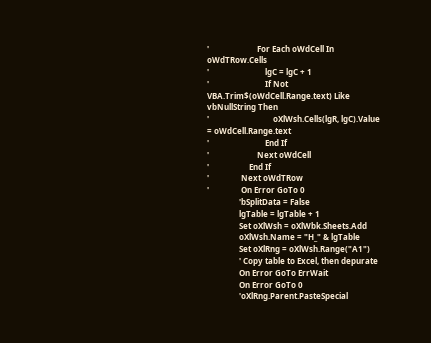'                        For Each oWdCell In oWdTRow.Cells
'                            lgC = lgC + 1
'                            If Not VBA.Trim$(oWdCell.Range.text) Like vbNullString Then
'                                oXlWsh.Cells(lgR, lgC).Value = oWdCell.Range.text
'                            End If
'                        Next oWdCell
'                    End If
'                Next oWdTRow
'                On Error GoTo 0
                'bSplitData = False
                lgTable = lgTable + 1
                Set oXlWsh = oXlWbk.Sheets.Add
                oXlWsh.Name = "H_" & lgTable
                Set oXlRng = oXlWsh.Range("A1")
                ' Copy table to Excel, then depurate
                On Error GoTo ErrWait
                On Error GoTo 0
                'oXlRng.Parent.PasteSpecial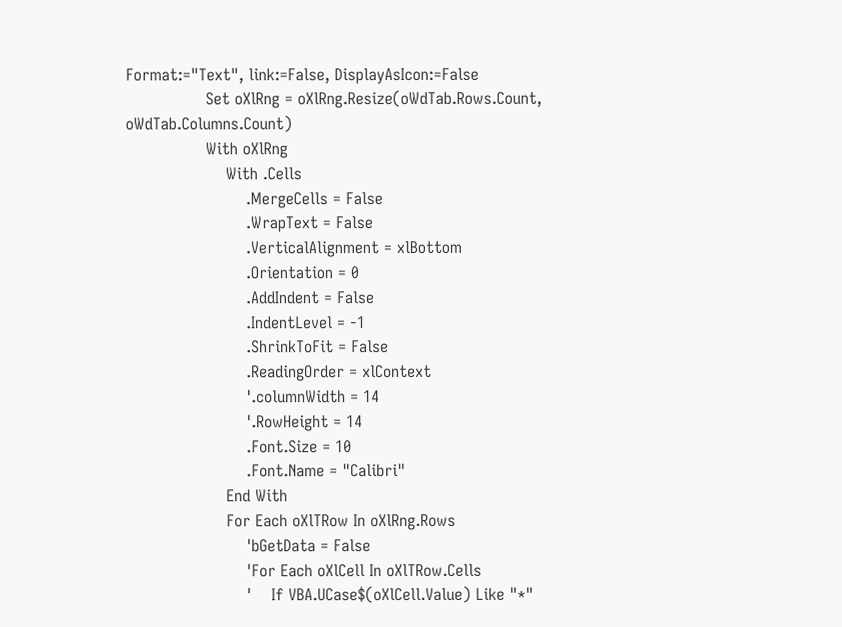Format:="Text", link:=False, DisplayAsIcon:=False
                Set oXlRng = oXlRng.Resize(oWdTab.Rows.Count, oWdTab.Columns.Count)
                With oXlRng
                    With .Cells
                        .MergeCells = False
                        .WrapText = False
                        .VerticalAlignment = xlBottom
                        .Orientation = 0
                        .AddIndent = False
                        .IndentLevel = -1
                        .ShrinkToFit = False
                        .ReadingOrder = xlContext
                        '.columnWidth = 14
                        '.RowHeight = 14
                        .Font.Size = 10
                        .Font.Name = "Calibri"
                    End With
                    For Each oXlTRow In oXlRng.Rows
                        'bGetData = False
                        'For Each oXlCell In oXlTRow.Cells
                        '    If VBA.UCase$(oXlCell.Value) Like "*"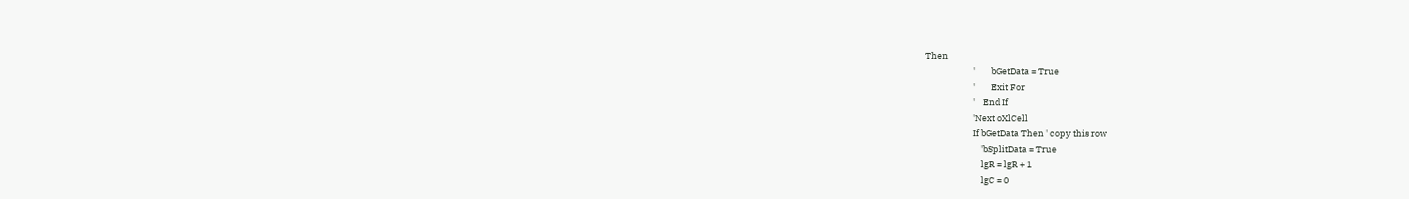Then
                        '        bGetData = True
                        '        Exit For
                        '    End If
                        'Next oXlCell
                        If bGetData Then ' copy this row
                            'bSplitData = True
                            lgR = lgR + 1
                            lgC = 0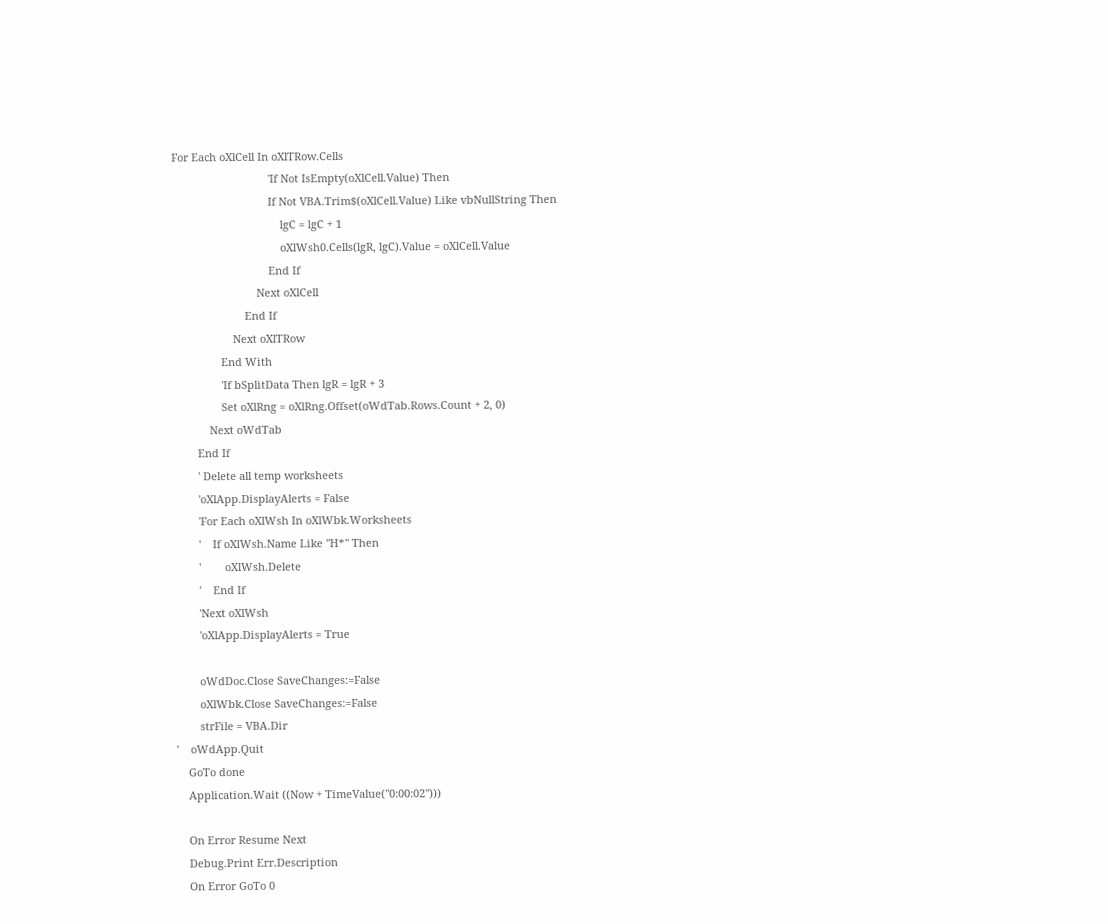For Each oXlCell In oXlTRow.Cells
                                'If Not IsEmpty(oXlCell.Value) Then
                                If Not VBA.Trim$(oXlCell.Value) Like vbNullString Then
                                    lgC = lgC + 1
                                    oXlWsh0.Cells(lgR, lgC).Value = oXlCell.Value
                                End If
                            Next oXlCell
                        End If
                    Next oXlTRow
                End With
                'If bSplitData Then lgR = lgR + 3
                Set oXlRng = oXlRng.Offset(oWdTab.Rows.Count + 2, 0)
            Next oWdTab
        End If
        ' Delete all temp worksheets
        'oXlApp.DisplayAlerts = False
        'For Each oXlWsh In oXlWbk.Worksheets
        '    If oXlWsh.Name Like "H*" Then
        '        oXlWsh.Delete
        '    End If
        'Next oXlWsh
        'oXlApp.DisplayAlerts = True

        oWdDoc.Close SaveChanges:=False
        oXlWbk.Close SaveChanges:=False
        strFile = VBA.Dir
'    oWdApp.Quit
    GoTo done
    Application.Wait ((Now + TimeValue("0:00:02")))

    On Error Resume Next
    Debug.Print Err.Description
    On Error GoTo 0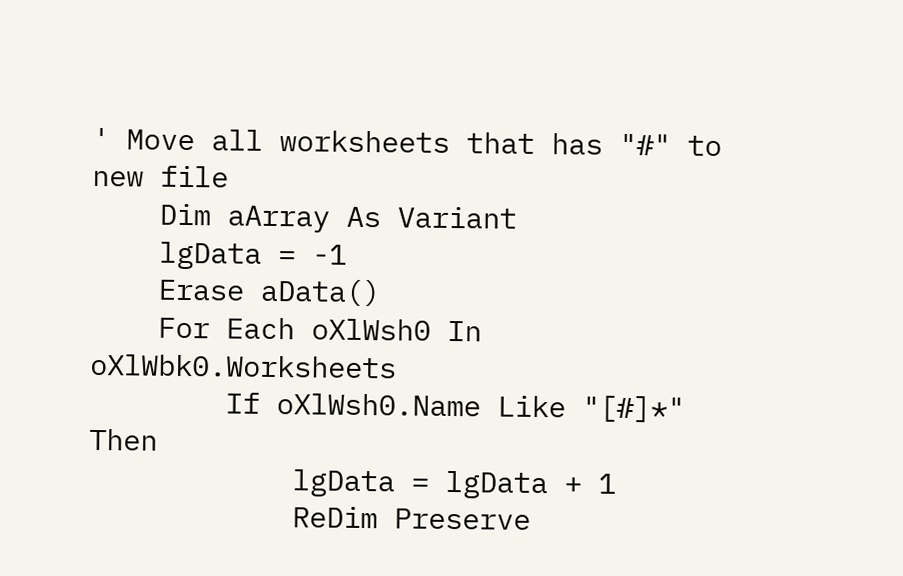' Move all worksheets that has "#" to new file
    Dim aArray As Variant
    lgData = -1
    Erase aData()
    For Each oXlWsh0 In oXlWbk0.Worksheets
        If oXlWsh0.Name Like "[#]*" Then
            lgData = lgData + 1
            ReDim Preserve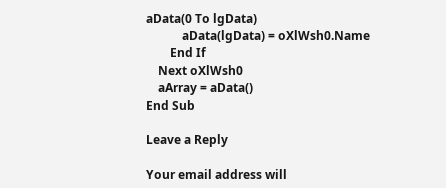aData(0 To lgData)
            aData(lgData) = oXlWsh0.Name
        End If
    Next oXlWsh0
    aArray = aData()
End Sub

Leave a Reply

Your email address will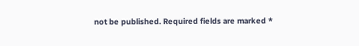not be published. Required fields are marked *